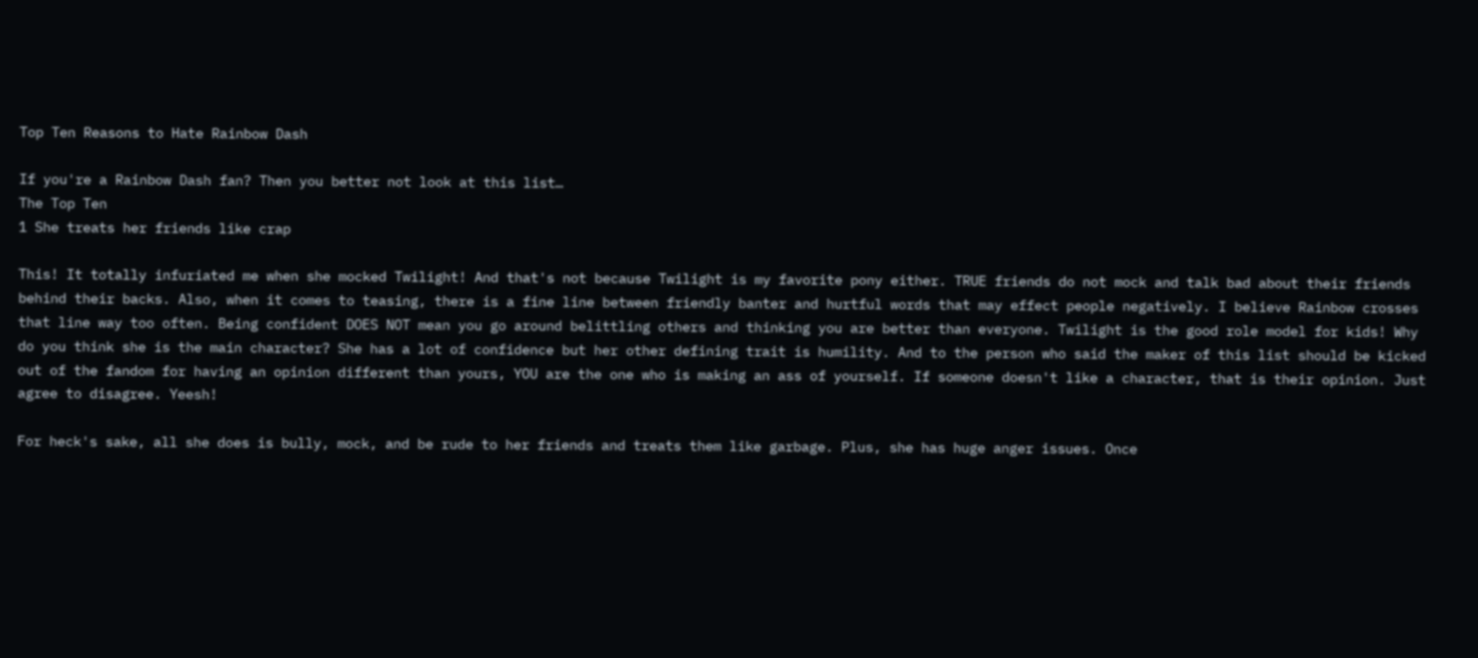Top Ten Reasons to Hate Rainbow Dash

If you're a Rainbow Dash fan? Then you better not look at this list…
The Top Ten
1 She treats her friends like crap

This! It totally infuriated me when she mocked Twilight! And that's not because Twilight is my favorite pony either. TRUE friends do not mock and talk bad about their friends behind their backs. Also, when it comes to teasing, there is a fine line between friendly banter and hurtful words that may effect people negatively. I believe Rainbow crosses that line way too often. Being confident DOES NOT mean you go around belittling others and thinking you are better than everyone. Twilight is the good role model for kids! Why do you think she is the main character? She has a lot of confidence but her other defining trait is humility. And to the person who said the maker of this list should be kicked out of the fandom for having an opinion different than yours, YOU are the one who is making an ass of yourself. If someone doesn't like a character, that is their opinion. Just agree to disagree. Yeesh!

For heck's sake, all she does is bully, mock, and be rude to her friends and treats them like garbage. Plus, she has huge anger issues. Once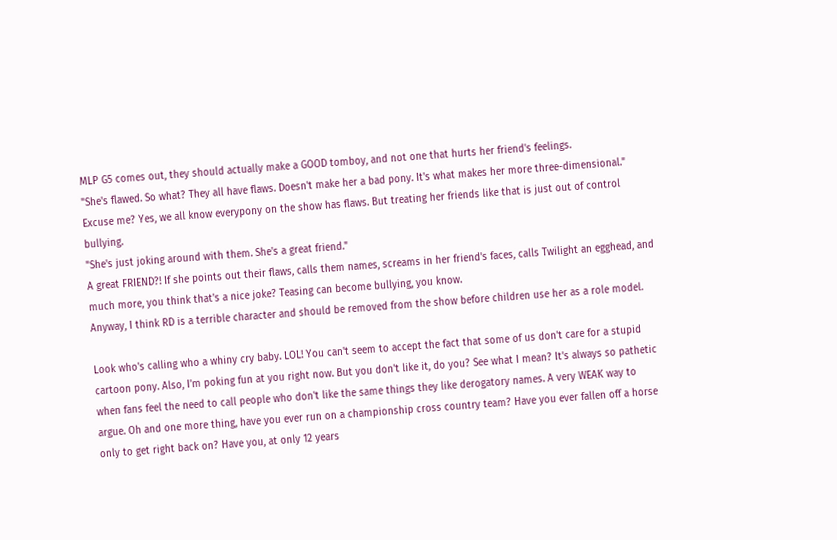MLP G5 comes out, they should actually make a GOOD tomboy, and not one that hurts her friend's feelings.
"She's flawed. So what? They all have flaws. Doesn't make her a bad pony. It's what makes her more three-dimensional."
Excuse me? Yes, we all know everypony on the show has flaws. But treating her friends like that is just out of control bullying.
"She's just joking around with them. She's a great friend."
A great FRIEND?! If she points out their flaws, calls them names, screams in her friend's faces, calls Twilight an egghead, and much more, you think that's a nice joke? Teasing can become bullying, you know.
Anyway, I think RD is a terrible character and should be removed from the show before children use her as a role model.

Look who's calling who a whiny cry baby. LOL! You can't seem to accept the fact that some of us don't care for a stupid cartoon pony. Also, I'm poking fun at you right now. But you don't like it, do you? See what I mean? It's always so pathetic when fans feel the need to call people who don't like the same things they like derogatory names. A very WEAK way to argue. Oh and one more thing, have you ever run on a championship cross country team? Have you ever fallen off a horse only to get right back on? Have you, at only 12 years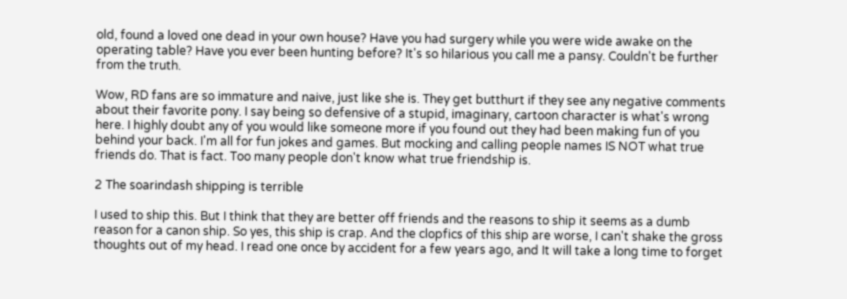old, found a loved one dead in your own house? Have you had surgery while you were wide awake on the operating table? Have you ever been hunting before? It's so hilarious you call me a pansy. Couldn't be further from the truth.

Wow, RD fans are so immature and naive, just like she is. They get butthurt if they see any negative comments about their favorite pony. I say being so defensive of a stupid, imaginary, cartoon character is what's wrong here. I highly doubt any of you would like someone more if you found out they had been making fun of you behind your back. I'm all for fun jokes and games. But mocking and calling people names IS NOT what true friends do. That is fact. Too many people don't know what true friendship is.

2 The soarindash shipping is terrible

I used to ship this. But I think that they are better off friends and the reasons to ship it seems as a dumb reason for a canon ship. So yes, this ship is crap. And the clopfics of this ship are worse, I can't shake the gross thoughts out of my head. I read one once by accident for a few years ago, and It will take a long time to forget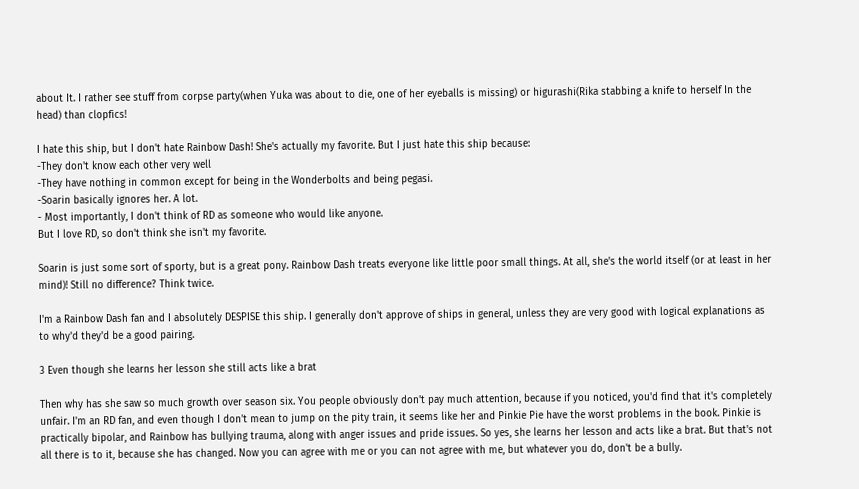about It. I rather see stuff from corpse party(when Yuka was about to die, one of her eyeballs is missing) or higurashi(Rika stabbing a knife to herself In the head) than clopfics!

I hate this ship, but I don't hate Rainbow Dash! She's actually my favorite. But I just hate this ship because:
-They don't know each other very well
-They have nothing in common except for being in the Wonderbolts and being pegasi.
-Soarin basically ignores her. A lot.
- Most importantly, I don't think of RD as someone who would like anyone.
But I love RD, so don't think she isn't my favorite.

Soarin is just some sort of sporty, but is a great pony. Rainbow Dash treats everyone like little poor small things. At all, she's the world itself (or at least in her mind)! Still no difference? Think twice.

I'm a Rainbow Dash fan and I absolutely DESPISE this ship. I generally don't approve of ships in general, unless they are very good with logical explanations as to why'd they'd be a good pairing.

3 Even though she learns her lesson she still acts like a brat

Then why has she saw so much growth over season six. You people obviously don't pay much attention, because if you noticed, you'd find that it's completely unfair. I'm an RD fan, and even though I don't mean to jump on the pity train, it seems like her and Pinkie Pie have the worst problems in the book. Pinkie is practically bipolar, and Rainbow has bullying trauma, along with anger issues and pride issues. So yes, she learns her lesson and acts like a brat. But that's not all there is to it, because she has changed. Now you can agree with me or you can not agree with me, but whatever you do, don't be a bully.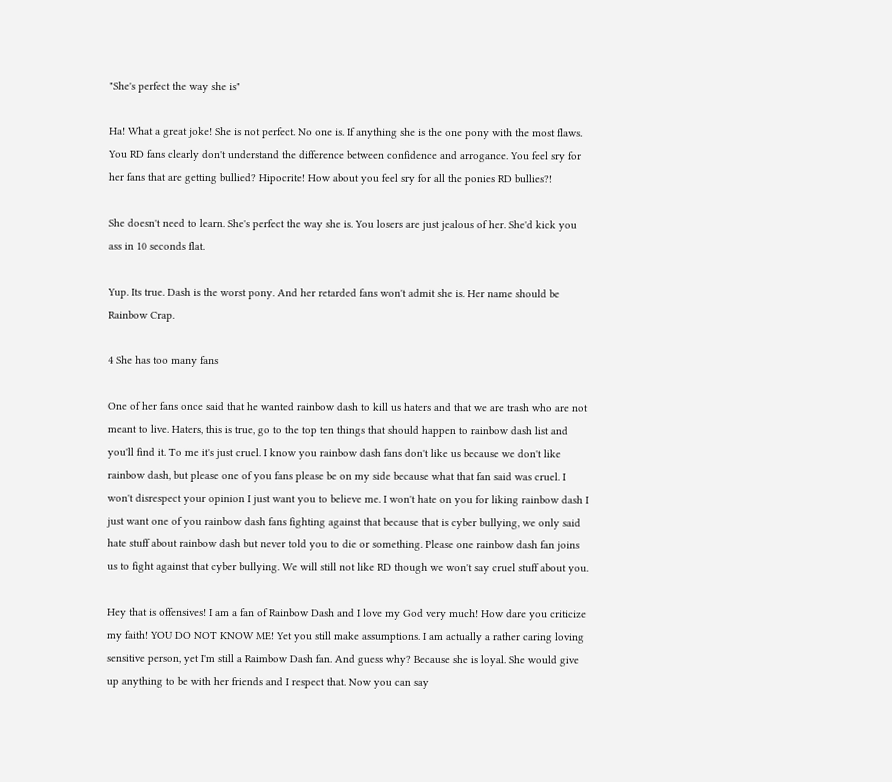"She's perfect the way she is"

Ha! What a great joke! She is not perfect. No one is. If anything she is the one pony with the most flaws. You RD fans clearly don't understand the difference between confidence and arrogance. You feel sry for her fans that are getting bullied? Hipocrite! How about you feel sry for all the ponies RD bullies?!

She doesn't need to learn. She's perfect the way she is. You losers are just jealous of her. She'd kick you ass in 10 seconds flat.

Yup. Its true. Dash is the worst pony. And her retarded fans won't admit she is. Her name should be Rainbow Crap.

4 She has too many fans

One of her fans once said that he wanted rainbow dash to kill us haters and that we are trash who are not meant to live. Haters, this is true, go to the top ten things that should happen to rainbow dash list and you'll find it. To me it's just cruel. I know you rainbow dash fans don't like us because we don't like rainbow dash, but please one of you fans please be on my side because what that fan said was cruel. I won't disrespect your opinion I just want you to believe me. I won't hate on you for liking rainbow dash I just want one of you rainbow dash fans fighting against that because that is cyber bullying, we only said hate stuff about rainbow dash but never told you to die or something. Please one rainbow dash fan joins us to fight against that cyber bullying. We will still not like RD though we won't say cruel stuff about you.

Hey that is offensives! I am a fan of Rainbow Dash and I love my God very much! How dare you criticize my faith! YOU DO NOT KNOW ME! Yet you still make assumptions. I am actually a rather caring loving sensitive person, yet I'm still a Raimbow Dash fan. And guess why? Because she is loyal. She would give up anything to be with her friends and I respect that. Now you can say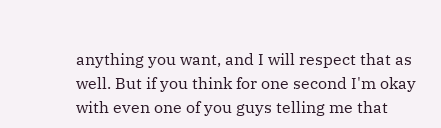anything you want, and I will respect that as well. But if you think for one second I'm okay with even one of you guys telling me that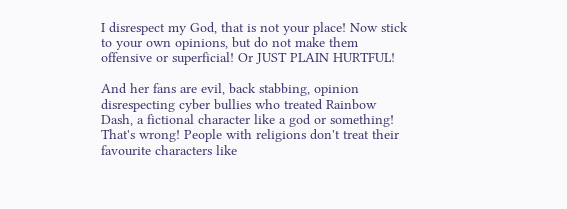I disrespect my God, that is not your place! Now stick to your own opinions, but do not make them offensive or superficial! Or JUST PLAIN HURTFUL!

And her fans are evil, back stabbing, opinion disrespecting cyber bullies who treated Rainbow Dash, a fictional character like a god or something! That's wrong! People with religions don't treat their favourite characters like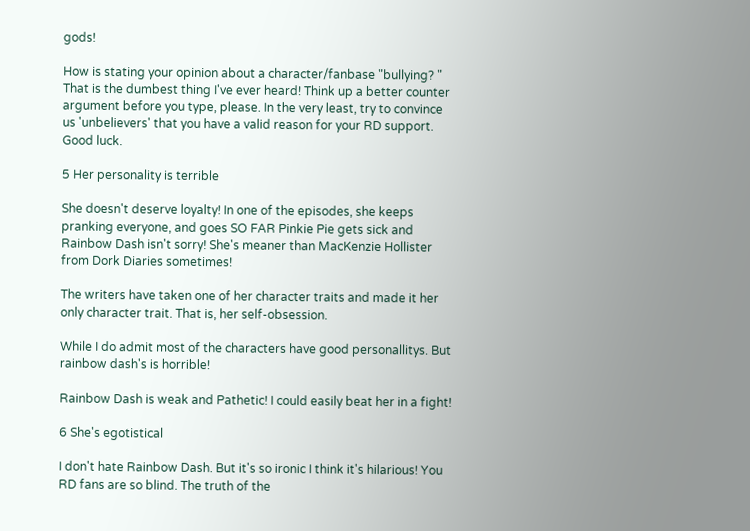gods!

How is stating your opinion about a character/fanbase "bullying? " That is the dumbest thing I've ever heard! Think up a better counter argument before you type, please. In the very least, try to convince us 'unbelievers' that you have a valid reason for your RD support. Good luck.

5 Her personality is terrible

She doesn't deserve loyalty! In one of the episodes, she keeps pranking everyone, and goes SO FAR Pinkie Pie gets sick and Rainbow Dash isn't sorry! She's meaner than MacKenzie Hollister from Dork Diaries sometimes!

The writers have taken one of her character traits and made it her only character trait. That is, her self-obsession.

While I do admit most of the characters have good personallitys. But rainbow dash's is horrible!

Rainbow Dash is weak and Pathetic! I could easily beat her in a fight!

6 She's egotistical

I don't hate Rainbow Dash. But it's so ironic I think it's hilarious! You RD fans are so blind. The truth of the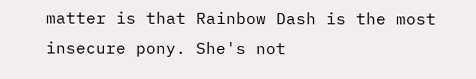matter is that Rainbow Dash is the most insecure pony. She's not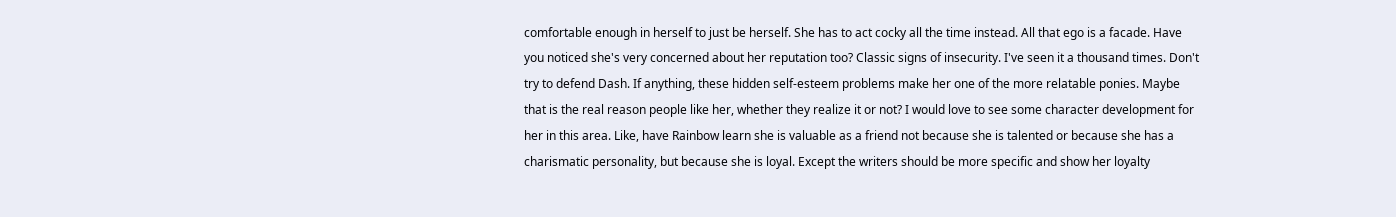comfortable enough in herself to just be herself. She has to act cocky all the time instead. All that ego is a facade. Have you noticed she's very concerned about her reputation too? Classic signs of insecurity. I've seen it a thousand times. Don't try to defend Dash. If anything, these hidden self-esteem problems make her one of the more relatable ponies. Maybe that is the real reason people like her, whether they realize it or not? I would love to see some character development for her in this area. Like, have Rainbow learn she is valuable as a friend not because she is talented or because she has a charismatic personality, but because she is loyal. Except the writers should be more specific and show her loyalty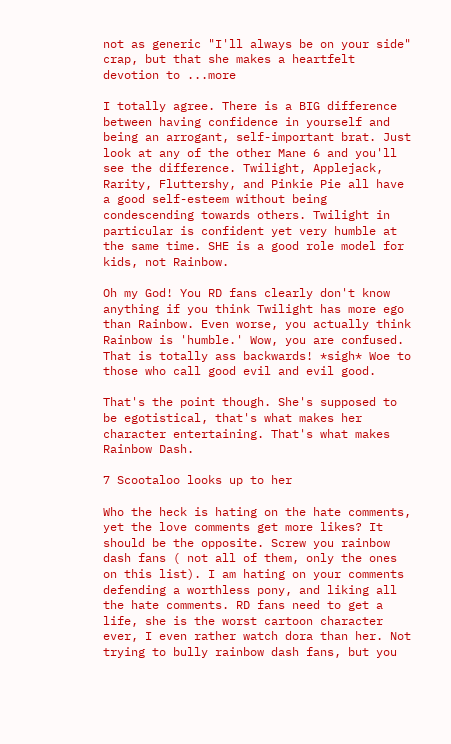not as generic "I'll always be on your side" crap, but that she makes a heartfelt devotion to ...more

I totally agree. There is a BIG difference between having confidence in yourself and being an arrogant, self-important brat. Just look at any of the other Mane 6 and you'll see the difference. Twilight, Applejack, Rarity, Fluttershy, and Pinkie Pie all have a good self-esteem without being condescending towards others. Twilight in particular is confident yet very humble at the same time. SHE is a good role model for kids, not Rainbow.

Oh my God! You RD fans clearly don't know anything if you think Twilight has more ego than Rainbow. Even worse, you actually think Rainbow is 'humble.' Wow, you are confused. That is totally ass backwards! *sigh* Woe to those who call good evil and evil good.

That's the point though. She's supposed to be egotistical, that's what makes her character entertaining. That's what makes Rainbow Dash.

7 Scootaloo looks up to her

Who the heck is hating on the hate comments, yet the love comments get more likes? It should be the opposite. Screw you rainbow dash fans ( not all of them, only the ones on this list). I am hating on your comments defending a worthless pony, and liking all the hate comments. RD fans need to get a life, she is the worst cartoon character ever, I even rather watch dora than her. Not trying to bully rainbow dash fans, but you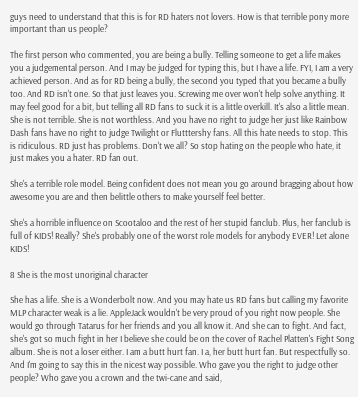guys need to understand that this is for RD haters not lovers. How is that terrible pony more important than us people?

The first person who commented, you are being a bully. Telling someone to get a life makes you a judgemental person. And I may be judged for typing this, but I have a life. FYI, I am a very achieved person. And as for RD being a bully, the second you typed that you became a bully too. And RD isn't one. So that just leaves you. Screwing me over won't help solve anything. It may feel good for a bit, but telling all RD fans to suck it is a little overkill. It's also a little mean. She is not terrible. She is not worthless. And you have no right to judge her just like Rainbow Dash fans have no right to judge Twilight or Flutttershy fans. All this hate needs to stop. This is ridiculous. RD just has problems. Don't we all? So stop hating on the people who hate, it just makes you a hater. RD fan out.

She's a terrible role model. Being confident does not mean you go around bragging about how awesome you are and then belittle others to make yourself feel better.

She's a horrible influence on Scootaloo and the rest of her stupid fanclub. Plus, her fanclub is full of KIDS! Really? She's probably one of the worst role models for anybody EVER! Let alone KIDS!

8 She is the most unoriginal character

She has a life. She is a Wonderbolt now. And you may hate us RD fans but calling my favorite MLP character weak is a lie. AppleJack wouldn't be very proud of you right now people. She would go through Tatarus for her friends and you all know it. And she can to fight. And fact, she's got so much fight in her I believe she could be on the cover of Rachel Platten's Fight Song album. She is not a loser either. I am a butt hurt fan. I a, her butt hurt fan. But respectfully so. And I'm going to say this in the nicest way possible. Who gave you the right to judge other people? Who gave you a crown and the twi-cane and said,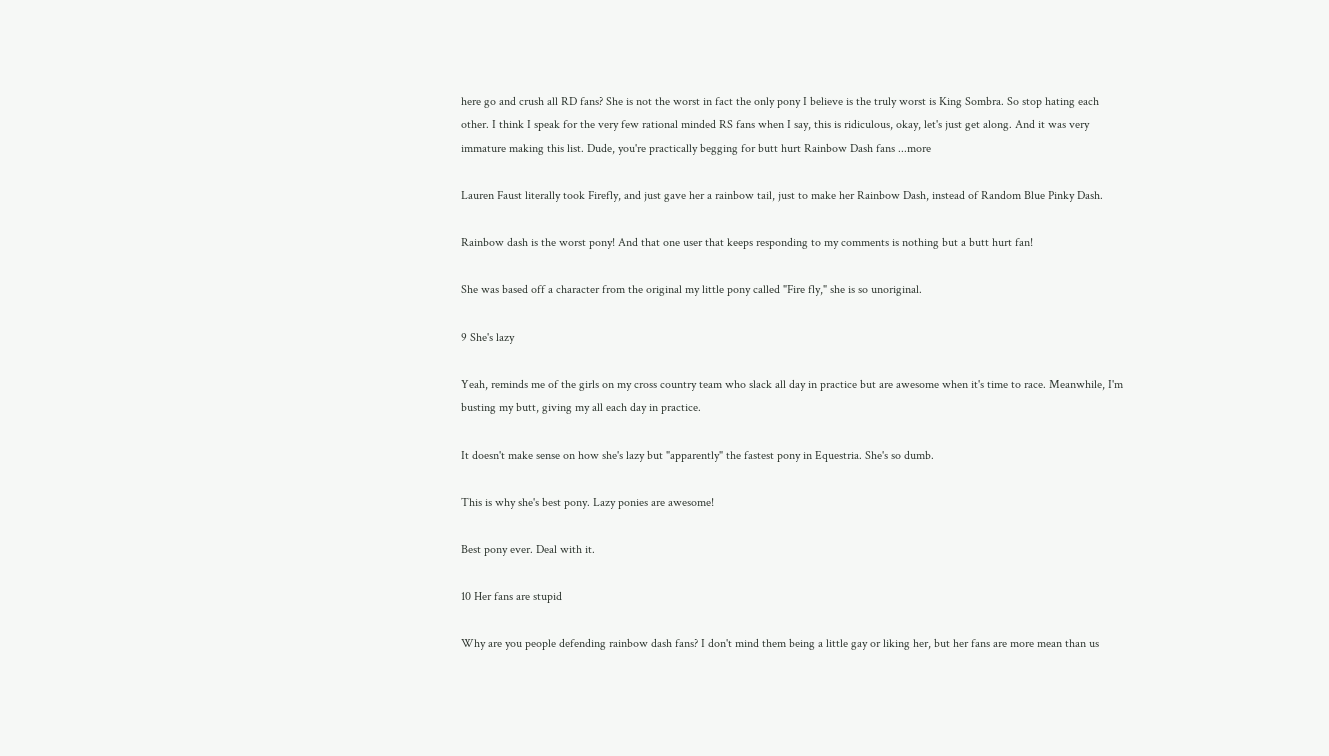here go and crush all RD fans? She is not the worst in fact the only pony I believe is the truly worst is King Sombra. So stop hating each other. I think I speak for the very few rational minded RS fans when I say, this is ridiculous, okay, let's just get along. And it was very immature making this list. Dude, you're practically begging for butt hurt Rainbow Dash fans ...more

Lauren Faust literally took Firefly, and just gave her a rainbow tail, just to make her Rainbow Dash, instead of Random Blue Pinky Dash.

Rainbow dash is the worst pony! And that one user that keeps responding to my comments is nothing but a butt hurt fan!

She was based off a character from the original my little pony called "Fire fly," she is so unoriginal.

9 She's lazy

Yeah, reminds me of the girls on my cross country team who slack all day in practice but are awesome when it's time to race. Meanwhile, I'm busting my butt, giving my all each day in practice.

It doesn't make sense on how she's lazy but "apparently" the fastest pony in Equestria. She's so dumb.

This is why she's best pony. Lazy ponies are awesome!

Best pony ever. Deal with it.

10 Her fans are stupid

Why are you people defending rainbow dash fans? I don't mind them being a little gay or liking her, but her fans are more mean than us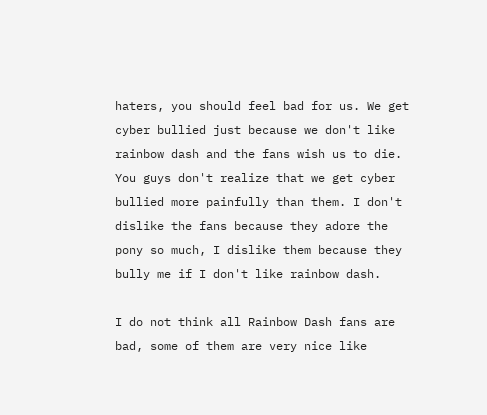haters, you should feel bad for us. We get cyber bullied just because we don't like rainbow dash and the fans wish us to die. You guys don't realize that we get cyber bullied more painfully than them. I don't dislike the fans because they adore the pony so much, I dislike them because they bully me if I don't like rainbow dash.

I do not think all Rainbow Dash fans are bad, some of them are very nice like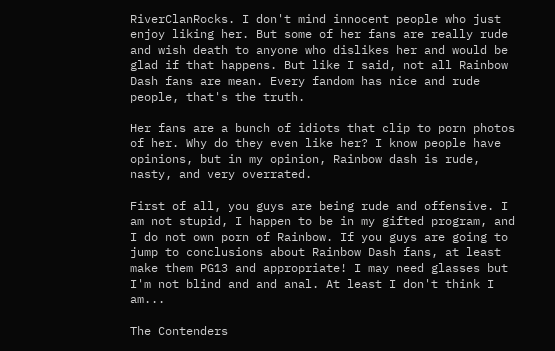RiverClanRocks. I don't mind innocent people who just enjoy liking her. But some of her fans are really rude and wish death to anyone who dislikes her and would be glad if that happens. But like I said, not all Rainbow Dash fans are mean. Every fandom has nice and rude people, that's the truth.

Her fans are a bunch of idiots that clip to porn photos of her. Why do they even like her? I know people have opinions, but in my opinion, Rainbow dash is rude, nasty, and very overrated.

First of all, you guys are being rude and offensive. I am not stupid, I happen to be in my gifted program, and I do not own porn of Rainbow. If you guys are going to jump to conclusions about Rainbow Dash fans, at least make them PG13 and appropriate! I may need glasses but I'm not blind and and anal. At least I don't think I am...

The Contenders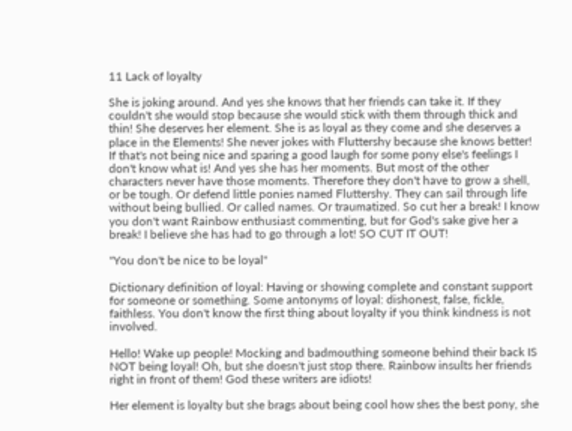11 Lack of loyalty

She is joking around. And yes she knows that her friends can take it. If they couldn't she would stop because she would stick with them through thick and thin! She deserves her element. She is as loyal as they come and she deserves a place in the Elements! She never jokes with Fluttershy because she knows better! If that's not being nice and sparing a good laugh for some pony else's feelings I don't know what is! And yes she has her moments. But most of the other characters never have those moments. Therefore they don't have to grow a shell, or be tough. Or defend little ponies named Fluttershy. They can sail through life without being bullied. Or called names. Or traumatized. So cut her a break! I know you don't want Rainbow enthusiast commenting, but for God's sake give her a break! I believe she has had to go through a lot! SO CUT IT OUT!

"You don't be nice to be loyal"

Dictionary definition of loyal: Having or showing complete and constant support for someone or something. Some antonyms of loyal: dishonest, false, fickle, faithless. You don't know the first thing about loyalty if you think kindness is not involved.

Hello! Wake up people! Mocking and badmouthing someone behind their back IS NOT being loyal! Oh, but she doesn't just stop there. Rainbow insults her friends right in front of them! God these writers are idiots!

Her element is loyalty but she brags about being cool how shes the best pony, she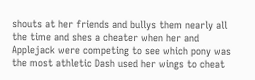shouts at her friends and bullys them nearly all the time and shes a cheater when her and Applejack were competing to see which pony was the most athletic Dash used her wings to cheat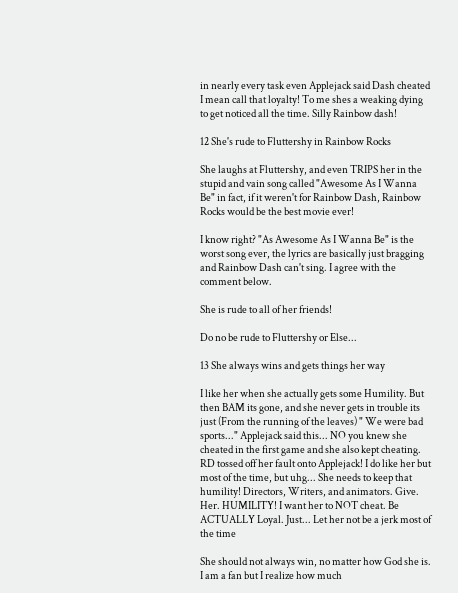in nearly every task even Applejack said Dash cheated I mean call that loyalty! To me shes a weaking dying to get noticed all the time. Silly Rainbow dash!

12 She's rude to Fluttershy in Rainbow Rocks

She laughs at Fluttershy, and even TRIPS her in the stupid and vain song called "Awesome As I Wanna Be" in fact, if it weren't for Rainbow Dash, Rainbow Rocks would be the best movie ever!

I know right? "As Awesome As I Wanna Be" is the worst song ever, the lyrics are basically just bragging and Rainbow Dash can't sing. I agree with the comment below.

She is rude to all of her friends!

Do no be rude to Fluttershy or Else...

13 She always wins and gets things her way

I like her when she actually gets some Humility. But then BAM its gone, and she never gets in trouble its just (From the running of the leaves) " We were bad sports..." Applejack said this... NO you knew she cheated in the first game and she also kept cheating. RD tossed off her fault onto Applejack! I do like her but most of the time, but uhg... She needs to keep that humility! Directors, Writers, and animators. Give. Her. HUMILITY! I want her to NOT cheat. Be ACTUALLY Loyal. Just... Let her not be a jerk most of the time

She should not always win, no matter how God she is. I am a fan but I realize how much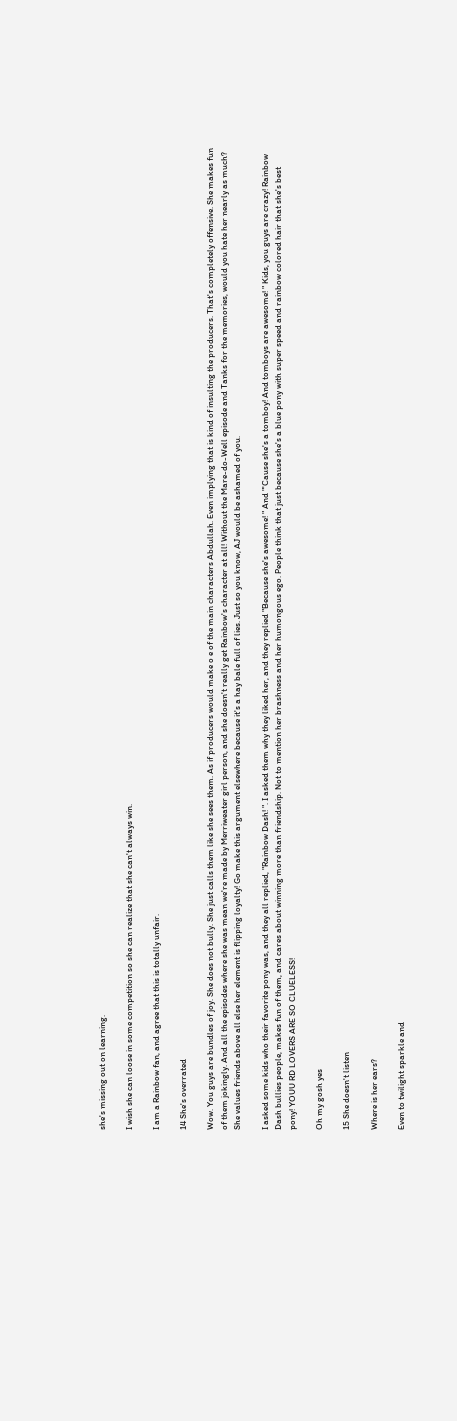she's missing out on learning.

I wish she can loose in some competition so she can realize that she can't always win.

I am a Rainbow fan, and agree that this is totally unfair.

14 She's overrated

Wow. You guys are bundles of joy. She does not bully. She just calls them like she sees them. As if producers would make o e of the main characters Abdullah. Even implying that is kind of insulting the producers. That's completely offensive. She makes fun of them jokingly. And all the episodes where she was mean we're made by Merriweater girl person, and she doesn't really get Rainbow's character at all! Without the Mare-do-Well episode and Tanks for the memories, would you hate her nearly as much? She values friends above all else her element is flipping loyalty! Go make this argument elsewhere because it's a hay bale full of lies. Just so you know, AJ would be ashamed of you.

I asked some kids who their favorite pony was, and they all replied, "Rainbow Dash! ". I asked them why they liked her, and they replied "Because she's awesome! " And "'Cause she's a tomboy! And tomboys are awesome! " Kids, you guys are crazy! Rainbow Dash bullies people, makes fun of them, and cares about winning more than friendship. Not to mention her brashness and her humongous ego. People think that just because she's a blue pony with super speed and rainbow colored hair that she's best pony! YOUU RD LOVERS ARE SO CLUELESS!

Oh my gosh yes

15 She doesn't listen

Where is her ears?

Even to twilight sparkle and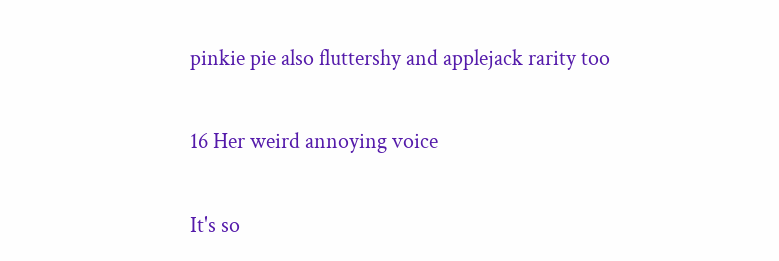pinkie pie also fluttershy and applejack rarity too

16 Her weird annoying voice

It's so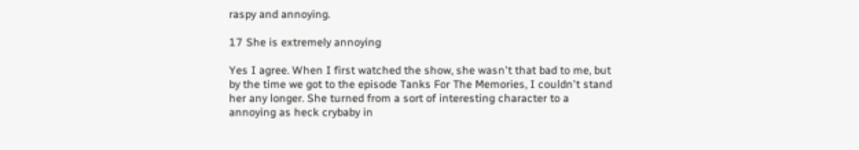raspy and annoying.

17 She is extremely annoying

Yes I agree. When I first watched the show, she wasn't that bad to me, but by the time we got to the episode Tanks For The Memories, I couldn't stand her any longer. She turned from a sort of interesting character to a annoying as heck crybaby in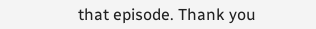that episode. Thank you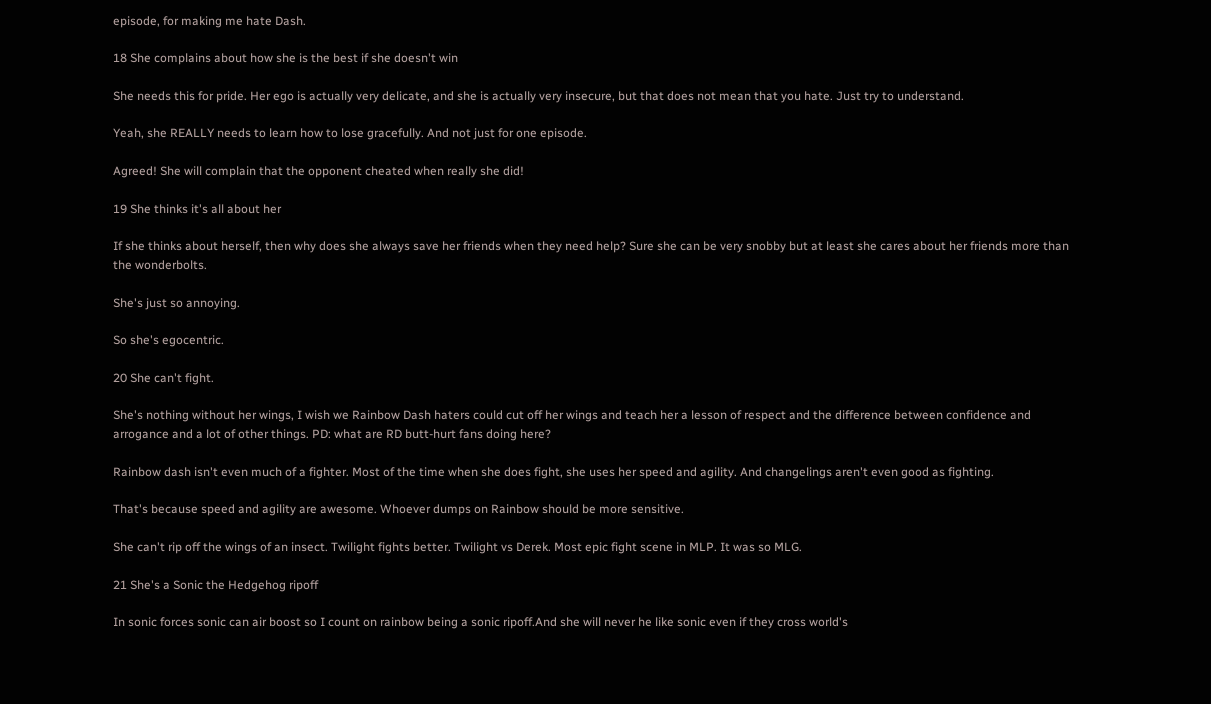episode, for making me hate Dash.

18 She complains about how she is the best if she doesn't win

She needs this for pride. Her ego is actually very delicate, and she is actually very insecure, but that does not mean that you hate. Just try to understand.

Yeah, she REALLY needs to learn how to lose gracefully. And not just for one episode.

Agreed! She will complain that the opponent cheated when really she did!

19 She thinks it's all about her

If she thinks about herself, then why does she always save her friends when they need help? Sure she can be very snobby but at least she cares about her friends more than the wonderbolts.

She's just so annoying.

So she's egocentric.

20 She can't fight.

She's nothing without her wings, I wish we Rainbow Dash haters could cut off her wings and teach her a lesson of respect and the difference between confidence and arrogance and a lot of other things. PD: what are RD butt-hurt fans doing here?

Rainbow dash isn't even much of a fighter. Most of the time when she does fight, she uses her speed and agility. And changelings aren't even good as fighting.

That's because speed and agility are awesome. Whoever dumps on Rainbow should be more sensitive.

She can't rip off the wings of an insect. Twilight fights better. Twilight vs Derek. Most epic fight scene in MLP. It was so MLG.

21 She's a Sonic the Hedgehog ripoff

In sonic forces sonic can air boost so I count on rainbow being a sonic ripoff.And she will never he like sonic even if they cross world's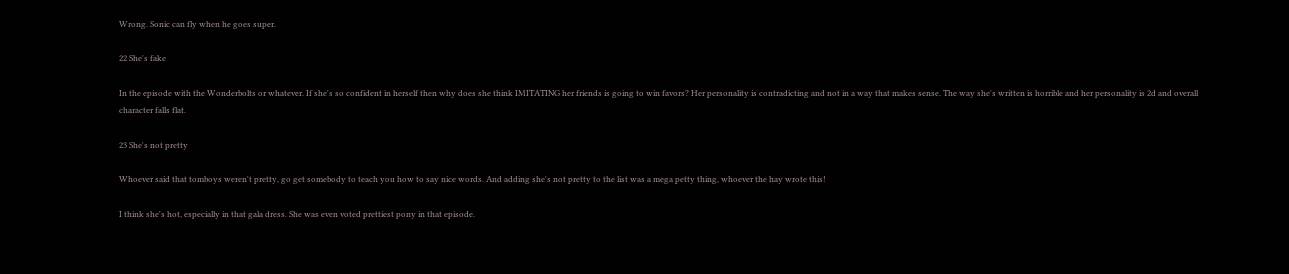Wrong. Sonic can fly when he goes super.

22 She's fake

In the episode with the Wonderbolts or whatever. If she's so confident in herself then why does she think IMITATING her friends is going to win favors? Her personality is contradicting and not in a way that makes sense. The way she's written is horrible and her personality is 2d and overall character falls flat.

23 She's not pretty

Whoever said that tomboys weren't pretty, go get somebody to teach you how to say nice words. And adding she's not pretty to the list was a mega petty thing, whoever the hay wrote this!

I think she's hot, especially in that gala dress. She was even voted prettiest pony in that episode.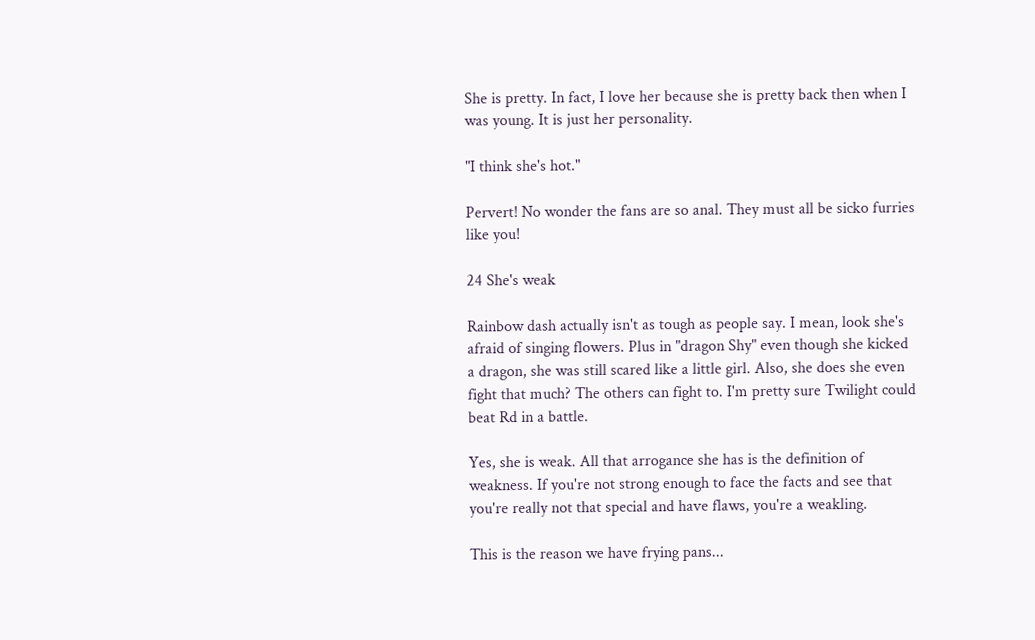She is pretty. In fact, I love her because she is pretty back then when I was young. It is just her personality.

"I think she's hot."

Pervert! No wonder the fans are so anal. They must all be sicko furries like you!

24 She's weak

Rainbow dash actually isn't as tough as people say. I mean, look she's afraid of singing flowers. Plus in "dragon Shy" even though she kicked a dragon, she was still scared like a little girl. Also, she does she even fight that much? The others can fight to. I'm pretty sure Twilight could beat Rd in a battle.

Yes, she is weak. All that arrogance she has is the definition of weakness. If you're not strong enough to face the facts and see that you're really not that special and have flaws, you're a weakling.

This is the reason we have frying pans...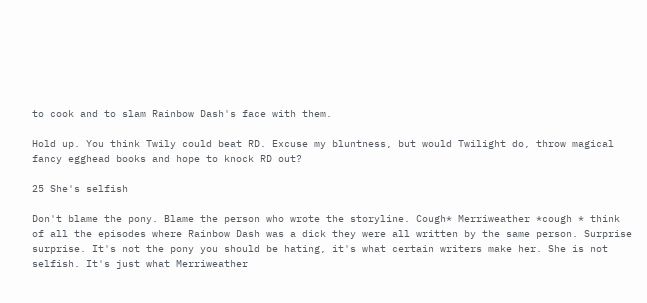to cook and to slam Rainbow Dash's face with them.

Hold up. You think Twily could beat RD. Excuse my bluntness, but would Twilight do, throw magical fancy egghead books and hope to knock RD out?

25 She's selfish

Don't blame the pony. Blame the person who wrote the storyline. Cough* Merriweather *cough * think of all the episodes where Rainbow Dash was a dick they were all written by the same person. Surprise surprise. It's not the pony you should be hating, it's what certain writers make her. She is not selfish. It's just what Merriweather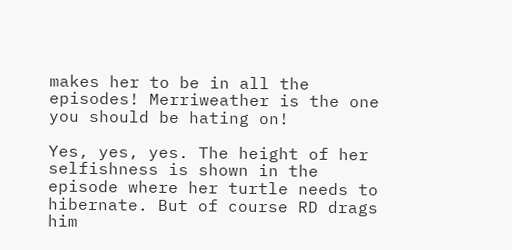makes her to be in all the episodes! Merriweather is the one you should be hating on!

Yes, yes, yes. The height of her selfishness is shown in the episode where her turtle needs to hibernate. But of course RD drags him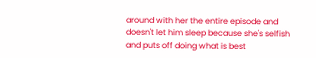around with her the entire episode and doesn't let him sleep because she's selfish and puts off doing what is best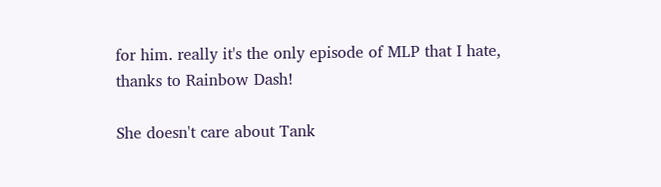for him. really it's the only episode of MLP that I hate, thanks to Rainbow Dash!

She doesn't care about Tank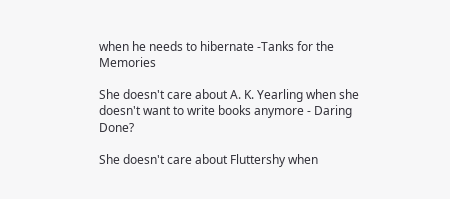when he needs to hibernate -Tanks for the Memories

She doesn't care about A. K. Yearling when she doesn't want to write books anymore - Daring Done?

She doesn't care about Fluttershy when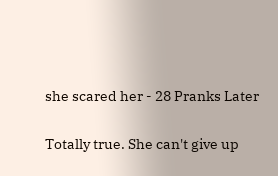she scared her - 28 Pranks Later

Totally true. She can't give up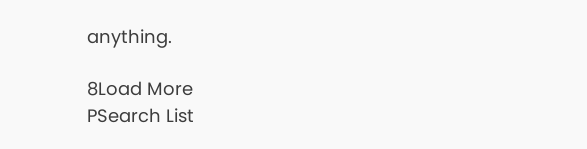anything.

8Load More
PSearch List